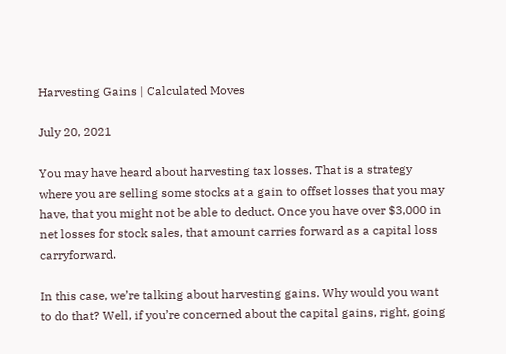Harvesting Gains | Calculated Moves

July 20, 2021

You may have heard about harvesting tax losses. That is a strategy where you are selling some stocks at a gain to offset losses that you may have, that you might not be able to deduct. Once you have over $3,000 in net losses for stock sales, that amount carries forward as a capital loss carryforward.

In this case, we’re talking about harvesting gains. Why would you want to do that? Well, if you’re concerned about the capital gains, right, going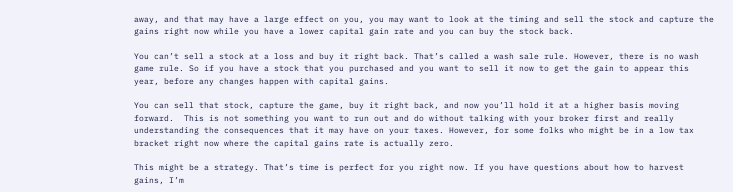away, and that may have a large effect on you, you may want to look at the timing and sell the stock and capture the gains right now while you have a lower capital gain rate and you can buy the stock back.

You can’t sell a stock at a loss and buy it right back. That’s called a wash sale rule. However, there is no wash game rule. So if you have a stock that you purchased and you want to sell it now to get the gain to appear this year, before any changes happen with capital gains.

You can sell that stock, capture the game, buy it right back, and now you’ll hold it at a higher basis moving forward.  This is not something you want to run out and do without talking with your broker first and really understanding the consequences that it may have on your taxes. However, for some folks who might be in a low tax bracket right now where the capital gains rate is actually zero.

This might be a strategy. That’s time is perfect for you right now. If you have questions about how to harvest gains, I’m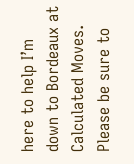here to help I’m down to Bordeaux at Calculated Moves. Please be sure to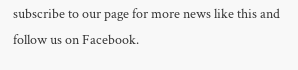subscribe to our page for more news like this and follow us on Facebook.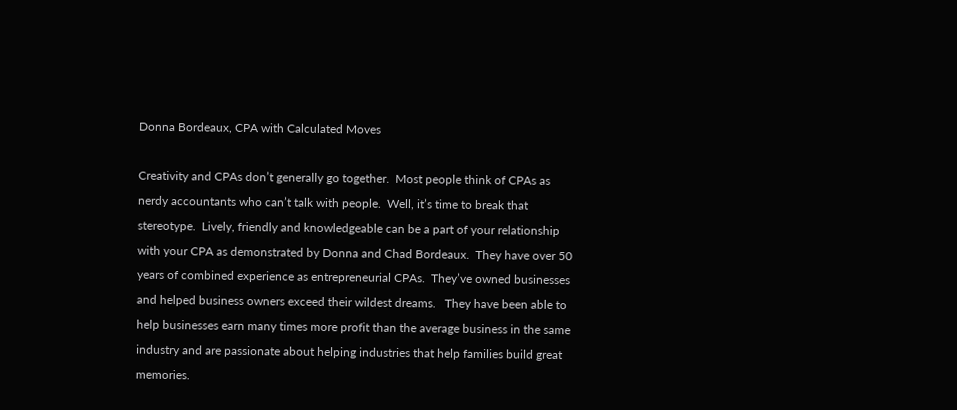Donna Bordeaux, CPA with Calculated Moves

Creativity and CPAs don’t generally go together.  Most people think of CPAs as nerdy accountants who can’t talk with people.  Well, it’s time to break that stereotype.  Lively, friendly and knowledgeable can be a part of your relationship with your CPA as demonstrated by Donna and Chad Bordeaux.  They have over 50 years of combined experience as entrepreneurial CPAs.  They’ve owned businesses and helped business owners exceed their wildest dreams.   They have been able to help businesses earn many times more profit than the average business in the same industry and are passionate about helping industries that help families build great memories.